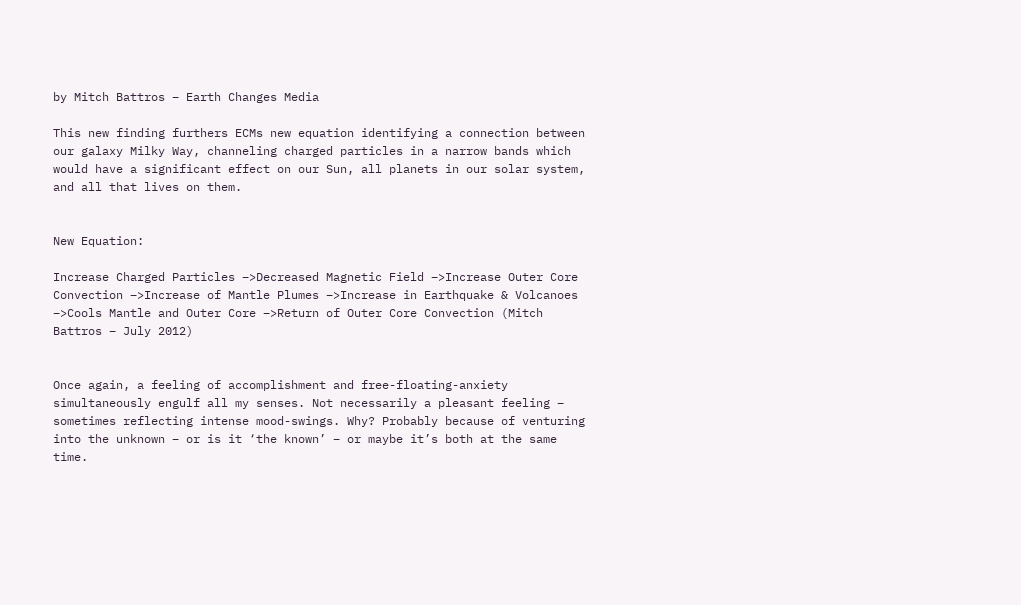by Mitch Battros – Earth Changes Media

This new finding furthers ECMs new equation identifying a connection between our galaxy Milky Way, channeling charged particles in a narrow bands which would have a significant effect on our Sun, all planets in our solar system, and all that lives on them.


New Equation:

Increase Charged Particles –>Decreased Magnetic Field –>Increase Outer Core Convection –>Increase of Mantle Plumes –>Increase in Earthquake & Volcanoes –>Cools Mantle and Outer Core –>Return of Outer Core Convection (Mitch Battros – July 2012)


Once again, a feeling of accomplishment and free-floating-anxiety simultaneously engulf all my senses. Not necessarily a pleasant feeling – sometimes reflecting intense mood-swings. Why? Probably because of venturing into the unknown – or is it ‘the known’ – or maybe it’s both at the same time.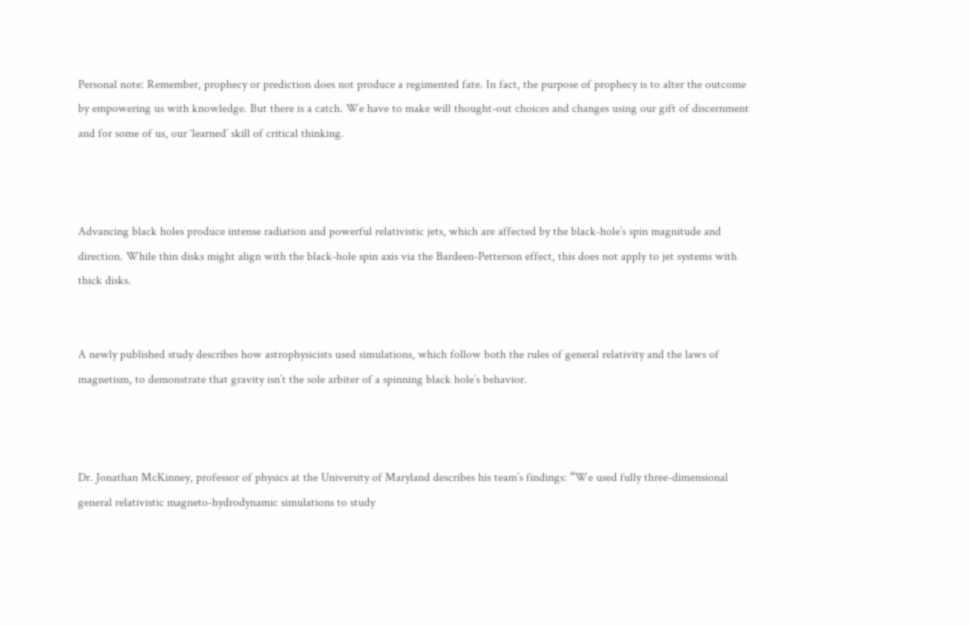Personal note: Remember, prophecy or prediction does not produce a regimented fate. In fact, the purpose of prophecy is to alter the outcome by empowering us with knowledge. But there is a catch. We have to make will thought-out choices and changes using our gift of discernment and for some of us, our ‘learned’ skill of critical thinking.



Advancing black holes produce intense radiation and powerful relativistic jets, which are affected by the black-hole’s spin magnitude and direction. While thin disks might align with the black-hole spin axis via the Bardeen-Petterson effect, this does not apply to jet systems with thick disks.


A newly published study describes how astrophysicists used simulations, which follow both the rules of general relativity and the laws of magnetism, to demonstrate that gravity isn’t the sole arbiter of a spinning black hole’s behavior.



Dr. Jonathan McKinney, professor of physics at the University of Maryland describes his team’s findings: “We used fully three-dimensional general relativistic magneto-hydrodynamic simulations to study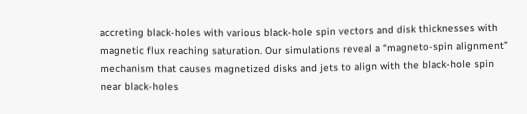accreting black-holes with various black-hole spin vectors and disk thicknesses with magnetic flux reaching saturation. Our simulations reveal a “magneto-spin alignment” mechanism that causes magnetized disks and jets to align with the black-hole spin near black-holes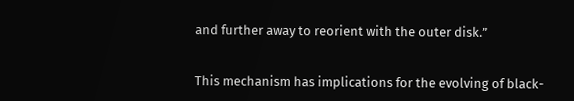and further away to reorient with the outer disk.”


This mechanism has implications for the evolving of black-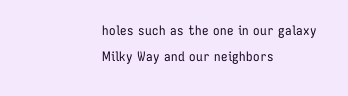holes such as the one in our galaxy Milky Way and our neighbors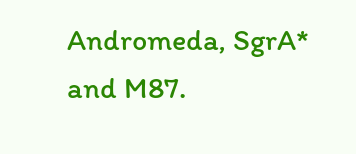Andromeda, SgrA* and M87.